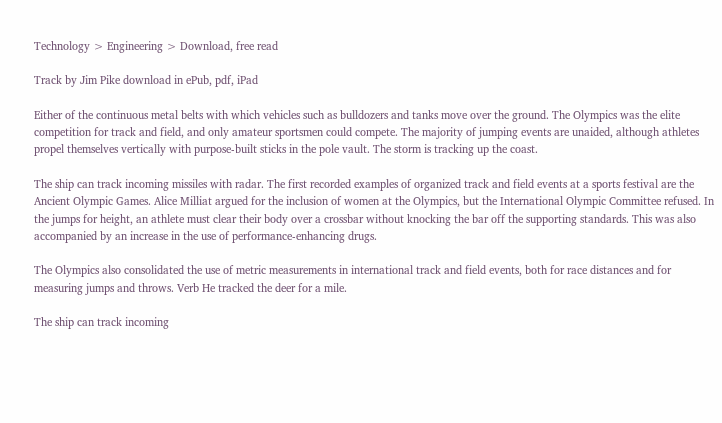Technology > Engineering > Download, free read

Track by Jim Pike download in ePub, pdf, iPad

Either of the continuous metal belts with which vehicles such as bulldozers and tanks move over the ground. The Olympics was the elite competition for track and field, and only amateur sportsmen could compete. The majority of jumping events are unaided, although athletes propel themselves vertically with purpose-built sticks in the pole vault. The storm is tracking up the coast.

The ship can track incoming missiles with radar. The first recorded examples of organized track and field events at a sports festival are the Ancient Olympic Games. Alice Milliat argued for the inclusion of women at the Olympics, but the International Olympic Committee refused. In the jumps for height, an athlete must clear their body over a crossbar without knocking the bar off the supporting standards. This was also accompanied by an increase in the use of performance-enhancing drugs.

The Olympics also consolidated the use of metric measurements in international track and field events, both for race distances and for measuring jumps and throws. Verb He tracked the deer for a mile.

The ship can track incoming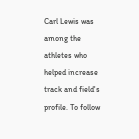Carl Lewis was among the athletes who helped increase track and field's profile. To follow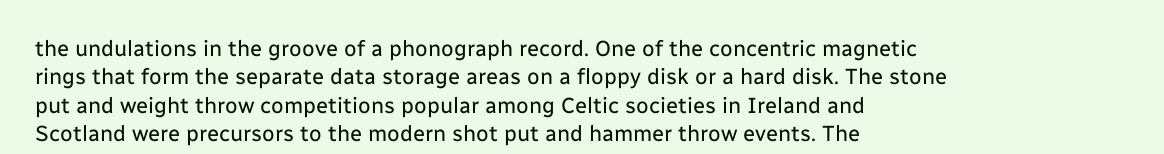the undulations in the groove of a phonograph record. One of the concentric magnetic rings that form the separate data storage areas on a floppy disk or a hard disk. The stone put and weight throw competitions popular among Celtic societies in Ireland and Scotland were precursors to the modern shot put and hammer throw events. The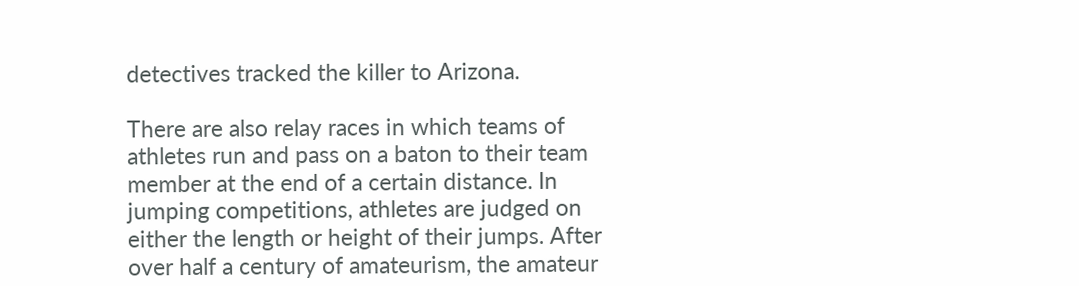detectives tracked the killer to Arizona.

There are also relay races in which teams of athletes run and pass on a baton to their team member at the end of a certain distance. In jumping competitions, athletes are judged on either the length or height of their jumps. After over half a century of amateurism, the amateur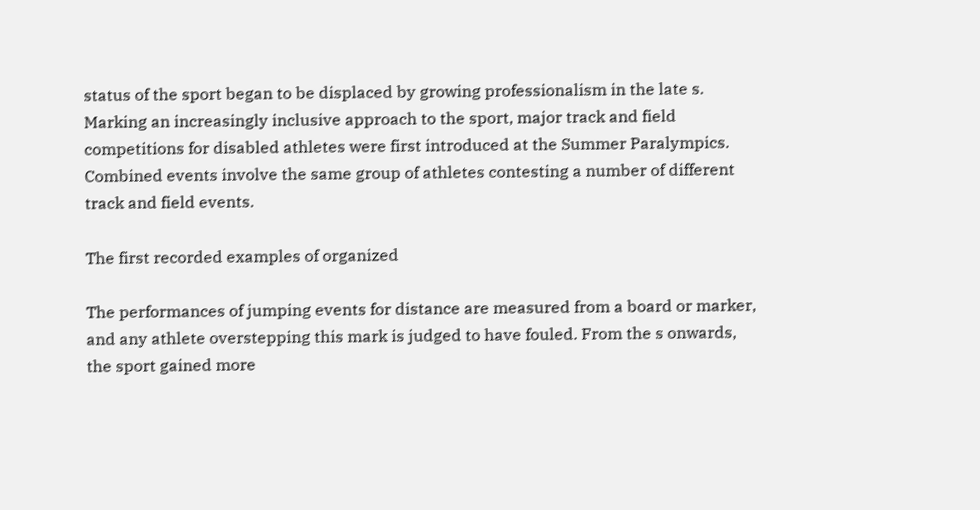status of the sport began to be displaced by growing professionalism in the late s. Marking an increasingly inclusive approach to the sport, major track and field competitions for disabled athletes were first introduced at the Summer Paralympics. Combined events involve the same group of athletes contesting a number of different track and field events.

The first recorded examples of organized

The performances of jumping events for distance are measured from a board or marker, and any athlete overstepping this mark is judged to have fouled. From the s onwards, the sport gained more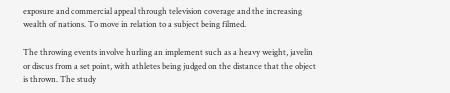exposure and commercial appeal through television coverage and the increasing wealth of nations. To move in relation to a subject being filmed.

The throwing events involve hurling an implement such as a heavy weight, javelin or discus from a set point, with athletes being judged on the distance that the object is thrown. The study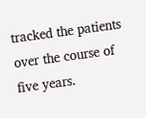tracked the patients over the course of five years.